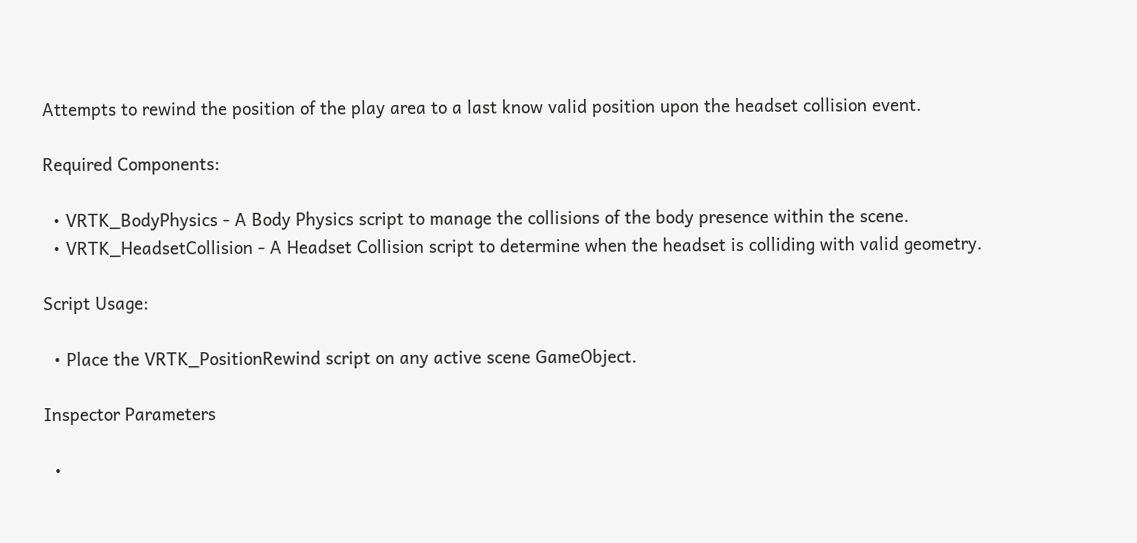Attempts to rewind the position of the play area to a last know valid position upon the headset collision event.

Required Components:

  • VRTK_BodyPhysics - A Body Physics script to manage the collisions of the body presence within the scene.
  • VRTK_HeadsetCollision - A Headset Collision script to determine when the headset is colliding with valid geometry.

Script Usage:

  • Place the VRTK_PositionRewind script on any active scene GameObject.

Inspector Parameters

  •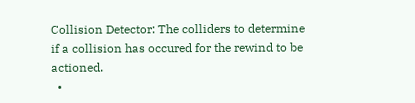Collision Detector: The colliders to determine if a collision has occured for the rewind to be actioned.
  •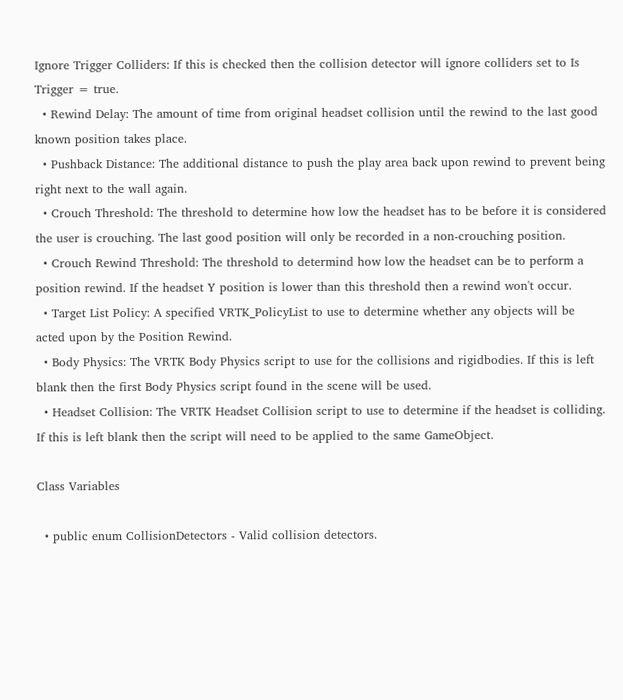Ignore Trigger Colliders: If this is checked then the collision detector will ignore colliders set to Is Trigger = true.
  • Rewind Delay: The amount of time from original headset collision until the rewind to the last good known position takes place.
  • Pushback Distance: The additional distance to push the play area back upon rewind to prevent being right next to the wall again.
  • Crouch Threshold: The threshold to determine how low the headset has to be before it is considered the user is crouching. The last good position will only be recorded in a non-crouching position.
  • Crouch Rewind Threshold: The threshold to determind how low the headset can be to perform a position rewind. If the headset Y position is lower than this threshold then a rewind won't occur.
  • Target List Policy: A specified VRTK_PolicyList to use to determine whether any objects will be acted upon by the Position Rewind.
  • Body Physics: The VRTK Body Physics script to use for the collisions and rigidbodies. If this is left blank then the first Body Physics script found in the scene will be used.
  • Headset Collision: The VRTK Headset Collision script to use to determine if the headset is colliding. If this is left blank then the script will need to be applied to the same GameObject.

Class Variables

  • public enum CollisionDetectors - Valid collision detectors.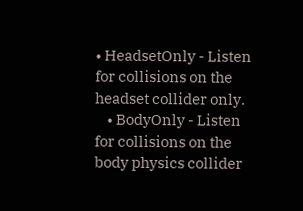• HeadsetOnly - Listen for collisions on the headset collider only.
    • BodyOnly - Listen for collisions on the body physics collider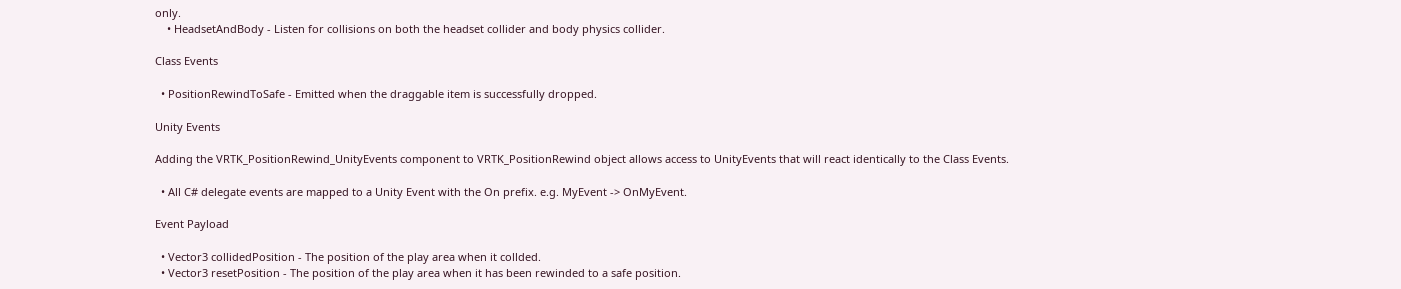only.
    • HeadsetAndBody - Listen for collisions on both the headset collider and body physics collider.

Class Events

  • PositionRewindToSafe - Emitted when the draggable item is successfully dropped.

Unity Events

Adding the VRTK_PositionRewind_UnityEvents component to VRTK_PositionRewind object allows access to UnityEvents that will react identically to the Class Events.

  • All C# delegate events are mapped to a Unity Event with the On prefix. e.g. MyEvent -> OnMyEvent.

Event Payload

  • Vector3 collidedPosition - The position of the play area when it collded.
  • Vector3 resetPosition - The position of the play area when it has been rewinded to a safe position.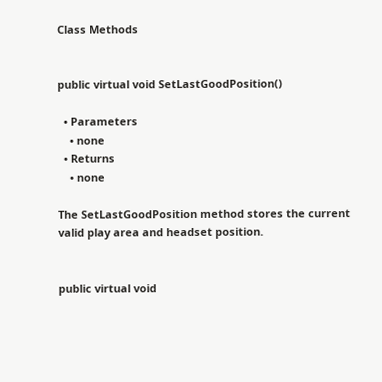Class Methods


public virtual void SetLastGoodPosition()

  • Parameters
    • none
  • Returns
    • none

The SetLastGoodPosition method stores the current valid play area and headset position.


public virtual void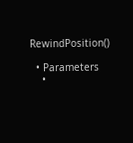RewindPosition()

  • Parameters
    •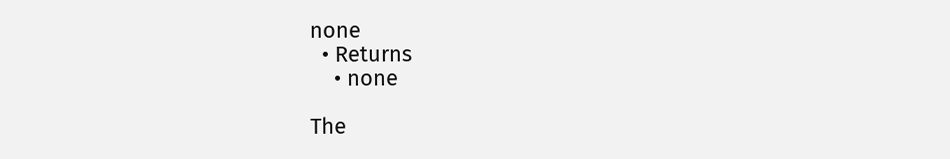none
  • Returns
    • none

The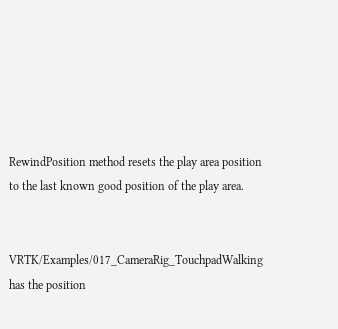RewindPosition method resets the play area position to the last known good position of the play area.


VRTK/Examples/017_CameraRig_TouchpadWalking has the position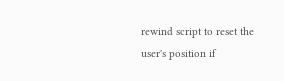rewind script to reset the user's position if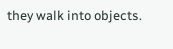they walk into objects.